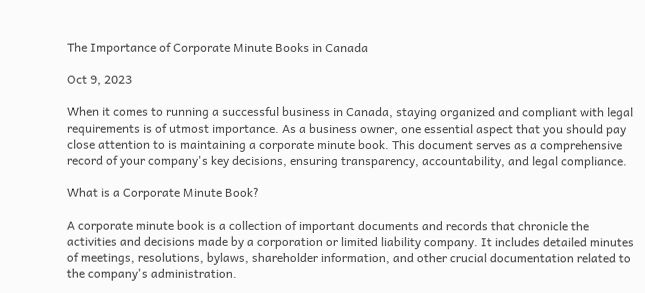The Importance of Corporate Minute Books in Canada

Oct 9, 2023

When it comes to running a successful business in Canada, staying organized and compliant with legal requirements is of utmost importance. As a business owner, one essential aspect that you should pay close attention to is maintaining a corporate minute book. This document serves as a comprehensive record of your company's key decisions, ensuring transparency, accountability, and legal compliance.

What is a Corporate Minute Book?

A corporate minute book is a collection of important documents and records that chronicle the activities and decisions made by a corporation or limited liability company. It includes detailed minutes of meetings, resolutions, bylaws, shareholder information, and other crucial documentation related to the company's administration.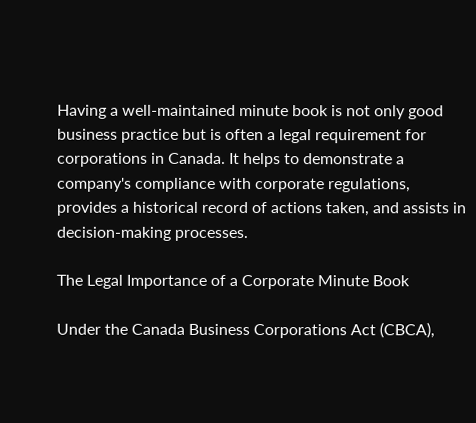Having a well-maintained minute book is not only good business practice but is often a legal requirement for corporations in Canada. It helps to demonstrate a company's compliance with corporate regulations, provides a historical record of actions taken, and assists in decision-making processes.

The Legal Importance of a Corporate Minute Book

Under the Canada Business Corporations Act (CBCA),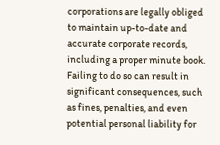corporations are legally obliged to maintain up-to-date and accurate corporate records, including a proper minute book. Failing to do so can result in significant consequences, such as fines, penalties, and even potential personal liability for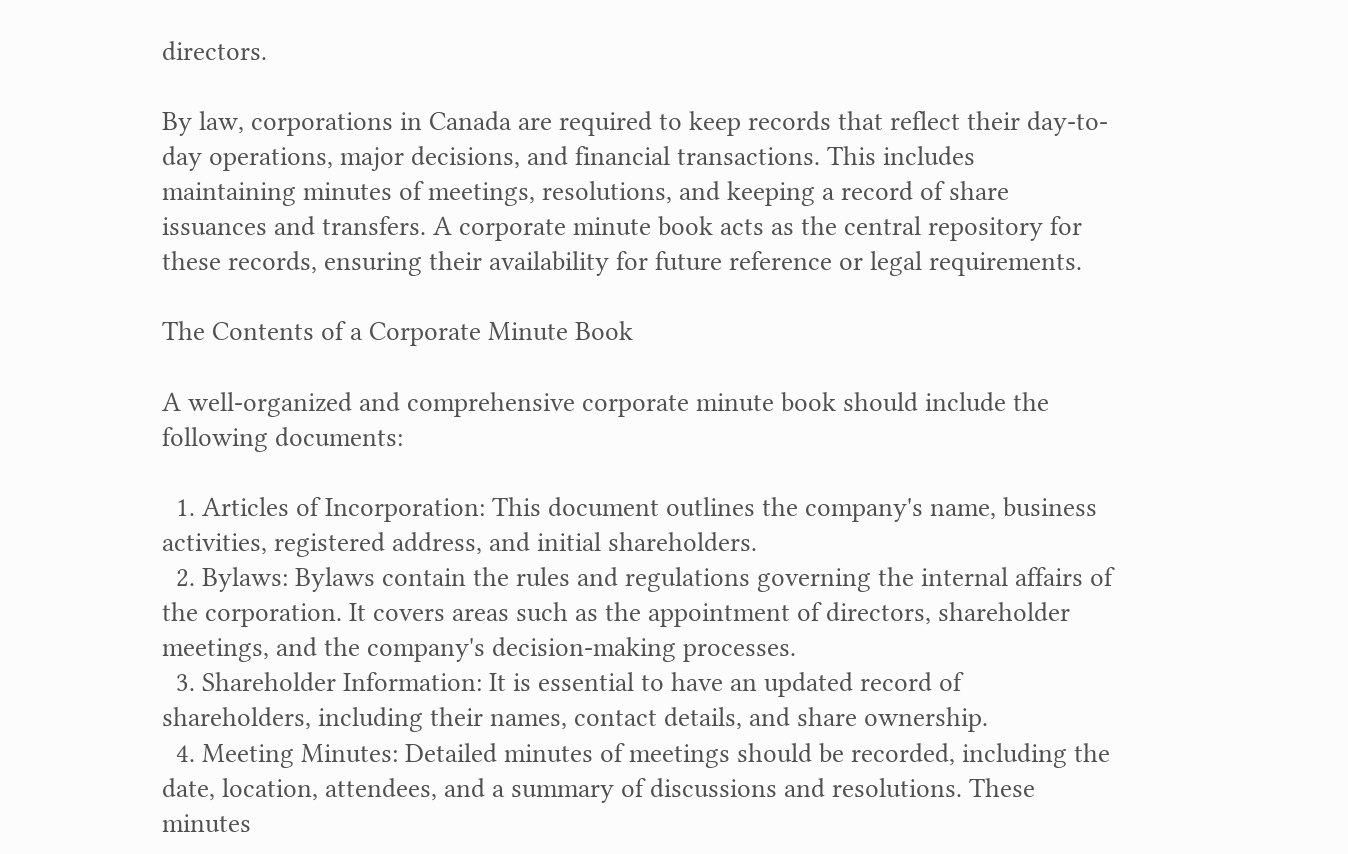directors.

By law, corporations in Canada are required to keep records that reflect their day-to-day operations, major decisions, and financial transactions. This includes maintaining minutes of meetings, resolutions, and keeping a record of share issuances and transfers. A corporate minute book acts as the central repository for these records, ensuring their availability for future reference or legal requirements.

The Contents of a Corporate Minute Book

A well-organized and comprehensive corporate minute book should include the following documents:

  1. Articles of Incorporation: This document outlines the company's name, business activities, registered address, and initial shareholders.
  2. Bylaws: Bylaws contain the rules and regulations governing the internal affairs of the corporation. It covers areas such as the appointment of directors, shareholder meetings, and the company's decision-making processes.
  3. Shareholder Information: It is essential to have an updated record of shareholders, including their names, contact details, and share ownership.
  4. Meeting Minutes: Detailed minutes of meetings should be recorded, including the date, location, attendees, and a summary of discussions and resolutions. These minutes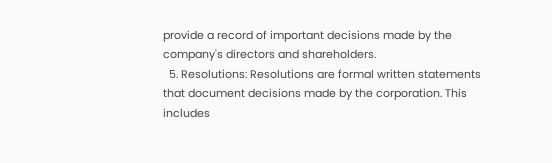provide a record of important decisions made by the company's directors and shareholders.
  5. Resolutions: Resolutions are formal written statements that document decisions made by the corporation. This includes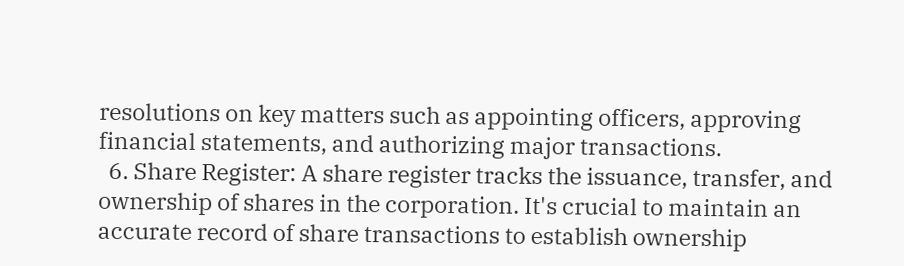resolutions on key matters such as appointing officers, approving financial statements, and authorizing major transactions.
  6. Share Register: A share register tracks the issuance, transfer, and ownership of shares in the corporation. It's crucial to maintain an accurate record of share transactions to establish ownership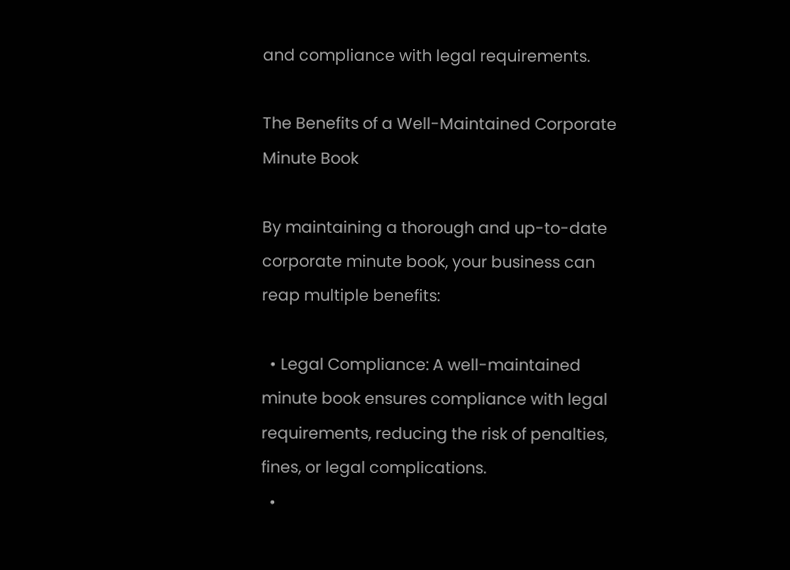and compliance with legal requirements.

The Benefits of a Well-Maintained Corporate Minute Book

By maintaining a thorough and up-to-date corporate minute book, your business can reap multiple benefits:

  • Legal Compliance: A well-maintained minute book ensures compliance with legal requirements, reducing the risk of penalties, fines, or legal complications.
  •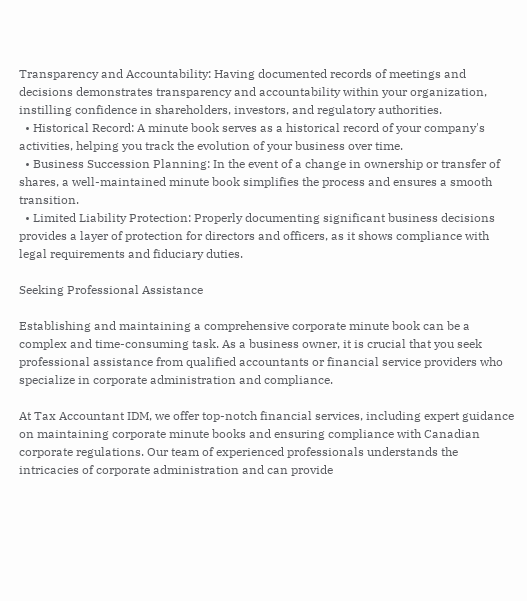Transparency and Accountability: Having documented records of meetings and decisions demonstrates transparency and accountability within your organization, instilling confidence in shareholders, investors, and regulatory authorities.
  • Historical Record: A minute book serves as a historical record of your company's activities, helping you track the evolution of your business over time.
  • Business Succession Planning: In the event of a change in ownership or transfer of shares, a well-maintained minute book simplifies the process and ensures a smooth transition.
  • Limited Liability Protection: Properly documenting significant business decisions provides a layer of protection for directors and officers, as it shows compliance with legal requirements and fiduciary duties.

Seeking Professional Assistance

Establishing and maintaining a comprehensive corporate minute book can be a complex and time-consuming task. As a business owner, it is crucial that you seek professional assistance from qualified accountants or financial service providers who specialize in corporate administration and compliance.

At Tax Accountant IDM, we offer top-notch financial services, including expert guidance on maintaining corporate minute books and ensuring compliance with Canadian corporate regulations. Our team of experienced professionals understands the intricacies of corporate administration and can provide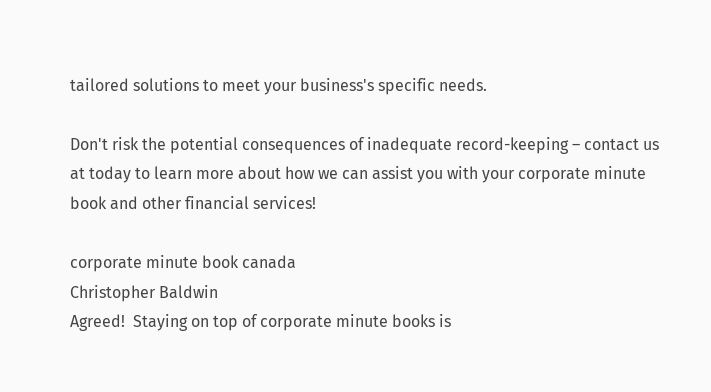tailored solutions to meet your business's specific needs.

Don't risk the potential consequences of inadequate record-keeping – contact us at today to learn more about how we can assist you with your corporate minute book and other financial services!

corporate minute book canada
Christopher Baldwin
Agreed!  Staying on top of corporate minute books is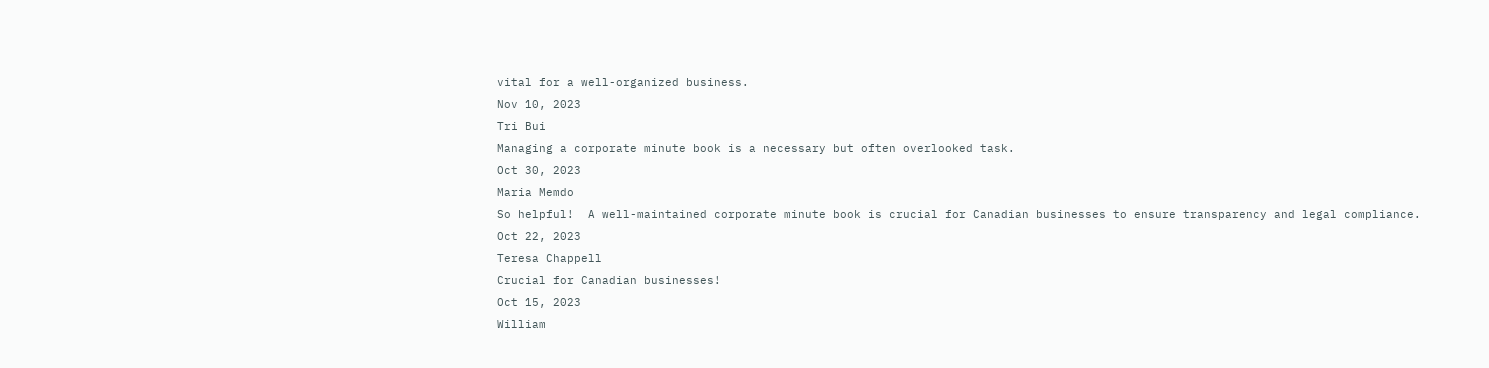vital for a well-organized business.
Nov 10, 2023
Tri Bui
Managing a corporate minute book is a necessary but often overlooked task.
Oct 30, 2023
Maria Memdo
So helpful!  A well-maintained corporate minute book is crucial for Canadian businesses to ensure transparency and legal compliance.
Oct 22, 2023
Teresa Chappell
Crucial for Canadian businesses!
Oct 15, 2023
William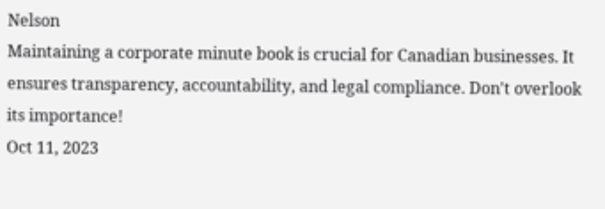Nelson
Maintaining a corporate minute book is crucial for Canadian businesses. It ensures transparency, accountability, and legal compliance. Don't overlook its importance!
Oct 11, 2023